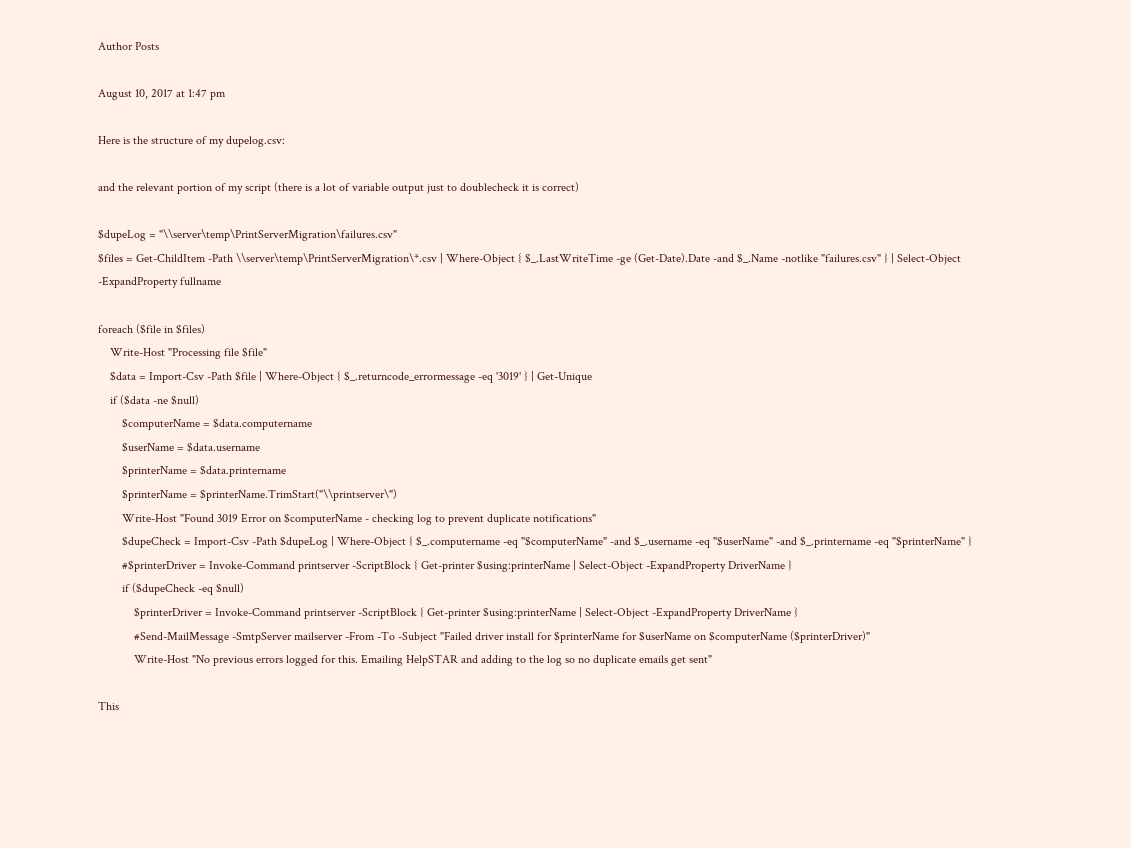Author Posts

August 10, 2017 at 1:47 pm

Here is the structure of my dupelog.csv:

and the relevant portion of my script (there is a lot of variable output just to doublecheck it is correct)

$dupeLog = "\\server\temp\PrintServerMigration\failures.csv"
$files = Get-ChildItem -Path \\server\temp\PrintServerMigration\*.csv | Where-Object { $_.LastWriteTime -ge (Get-Date).Date -and $_.Name -notlike "failures.csv" } | Select-Object -ExpandProperty fullname

foreach ($file in $files)
    Write-Host "Processing file $file"
    $data = Import-Csv -Path $file | Where-Object { $_.returncode_errormessage -eq '3019' } | Get-Unique
    if ($data -ne $null)
        $computerName = $data.computername
        $userName = $data.username
        $printerName = $data.printername
        $printerName = $printerName.TrimStart("\\printserver\")
        Write-Host "Found 3019 Error on $computerName - checking log to prevent duplicate notifications"
        $dupeCheck = Import-Csv -Path $dupeLog | Where-Object { $_.computername -eq "$computerName" -and $_.username -eq "$userName" -and $_.printername -eq "$printerName" }
        #$printerDriver = Invoke-Command printserver -ScriptBlock { Get-printer $using:printerName | Select-Object -ExpandProperty DriverName }
        if ($dupeCheck -eq $null)
            $printerDriver = Invoke-Command printserver -ScriptBlock { Get-printer $using:printerName | Select-Object -ExpandProperty DriverName }
            #Send-MailMessage -SmtpServer mailserver -From -To -Subject "Failed driver install for $printerName for $userName on $computerName ($printerDriver)"
            Write-Host "No previous errors logged for this. Emailing HelpSTAR and adding to the log so no duplicate emails get sent"

This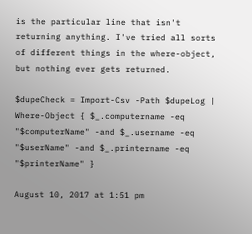is the particular line that isn't returning anything. I've tried all sorts of different things in the where-object, but nothing ever gets returned.

$dupeCheck = Import-Csv -Path $dupeLog | Where-Object { $_.computername -eq "$computerName" -and $_.username -eq "$userName" -and $_.printername -eq "$printerName" }

August 10, 2017 at 1:51 pm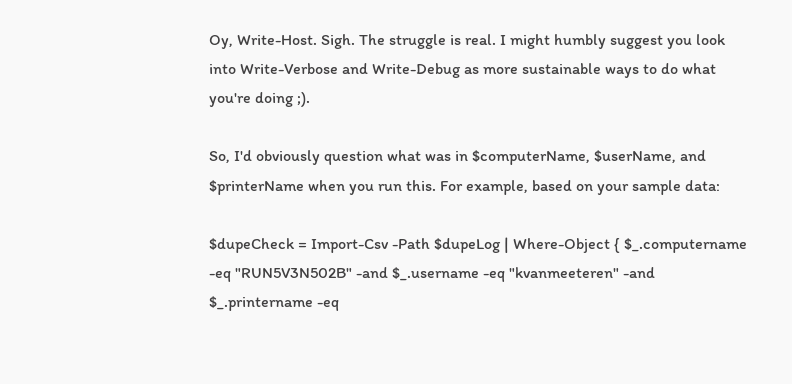Oy, Write-Host. Sigh. The struggle is real. I might humbly suggest you look into Write-Verbose and Write-Debug as more sustainable ways to do what you're doing ;).

So, I'd obviously question what was in $computerName, $userName, and $printerName when you run this. For example, based on your sample data:

$dupeCheck = Import-Csv -Path $dupeLog | Where-Object { $_.computername -eq "RUN5V3N502B" -and $_.username -eq "kvanmeeteren" -and $_.printername -eq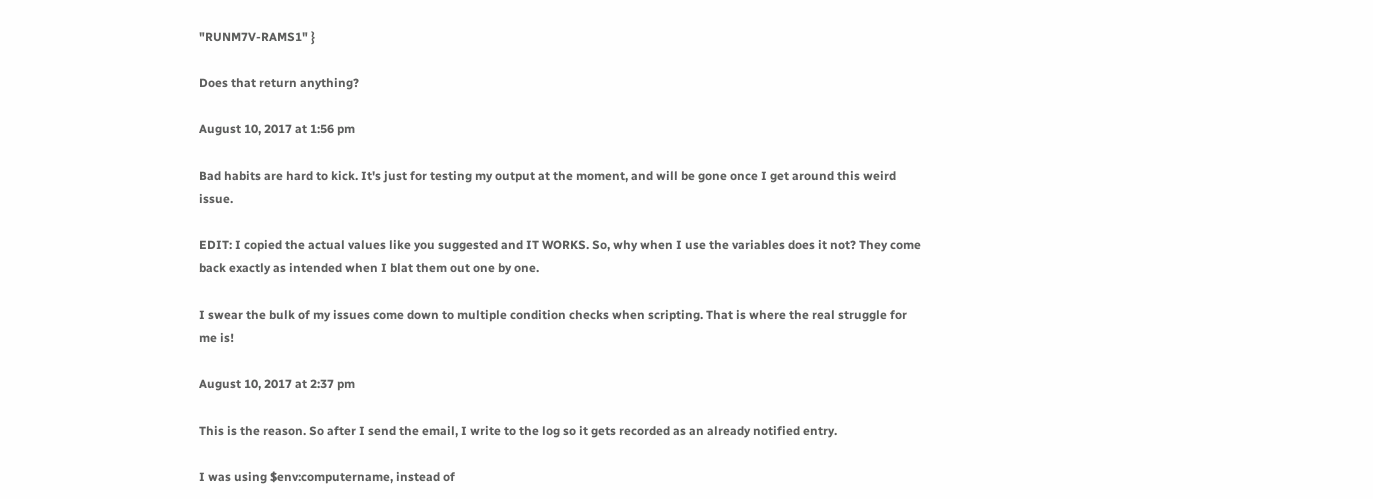"RUNM7V-RAMS1" }

Does that return anything?

August 10, 2017 at 1:56 pm

Bad habits are hard to kick. It's just for testing my output at the moment, and will be gone once I get around this weird issue.

EDIT: I copied the actual values like you suggested and IT WORKS. So, why when I use the variables does it not? They come back exactly as intended when I blat them out one by one.

I swear the bulk of my issues come down to multiple condition checks when scripting. That is where the real struggle for me is!

August 10, 2017 at 2:37 pm

This is the reason. So after I send the email, I write to the log so it gets recorded as an already notified entry.

I was using $env:computername, instead of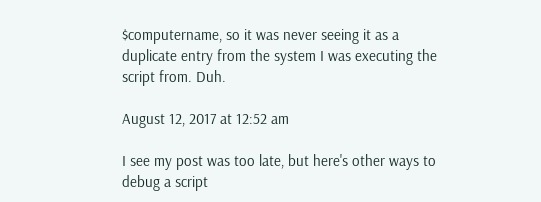$computername, so it was never seeing it as a duplicate entry from the system I was executing the script from. Duh.

August 12, 2017 at 12:52 am

I see my post was too late, but here's other ways to debug a script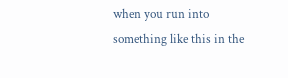when you run into something like this in the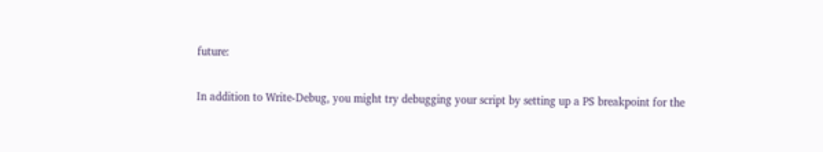future:

In addition to Write-Debug, you might try debugging your script by setting up a PS breakpoint for the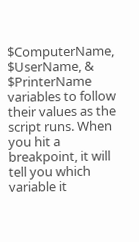$ComputerName, $UserName, & $PrinterName variables to follow their values as the script runs. When you hit a breakpoint, it will tell you which variable it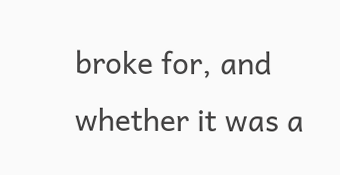broke for, and whether it was a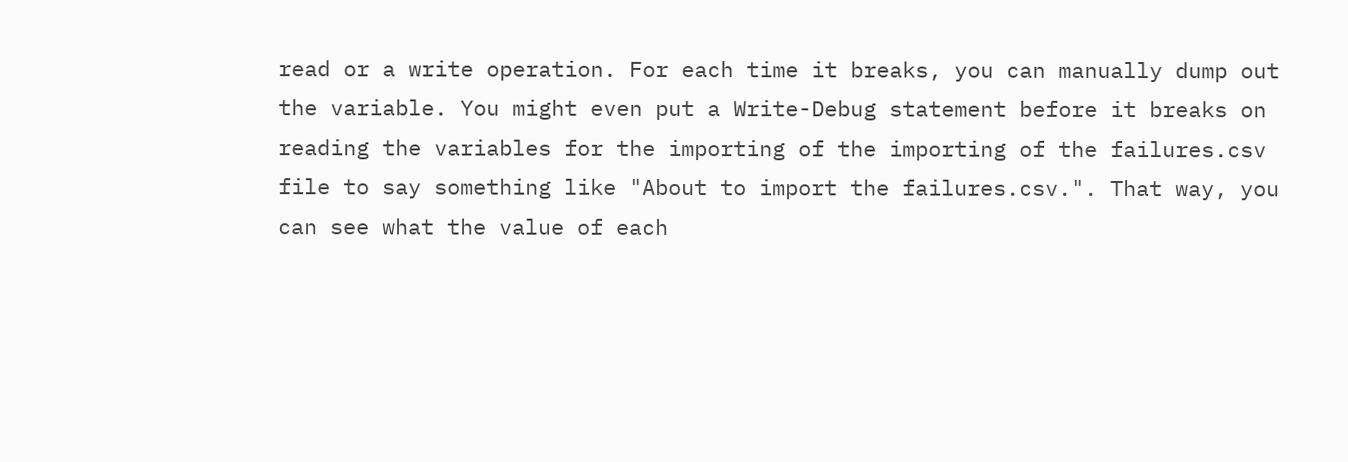read or a write operation. For each time it breaks, you can manually dump out the variable. You might even put a Write-Debug statement before it breaks on reading the variables for the importing of the importing of the failures.csv file to say something like "About to import the failures.csv.". That way, you can see what the value of each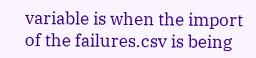variable is when the import of the failures.csv is being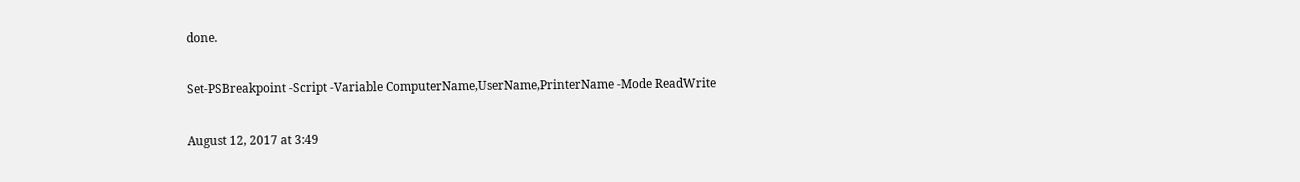done.

Set-PSBreakpoint -Script -Variable ComputerName,UserName,PrinterName -Mode ReadWrite

August 12, 2017 at 3:49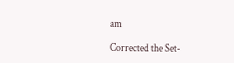am

Corrected the Set-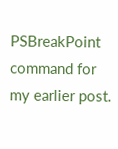PSBreakPoint command for my earlier post.